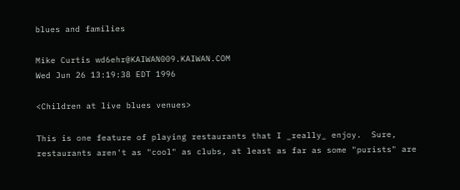blues and families

Mike Curtis wd6ehr@KAIWAN009.KAIWAN.COM
Wed Jun 26 13:19:38 EDT 1996

<Children at live blues venues>

This is one feature of playing restaurants that I _really_ enjoy.  Sure,
restaurants aren't as "cool" as clubs, at least as far as some "purists" are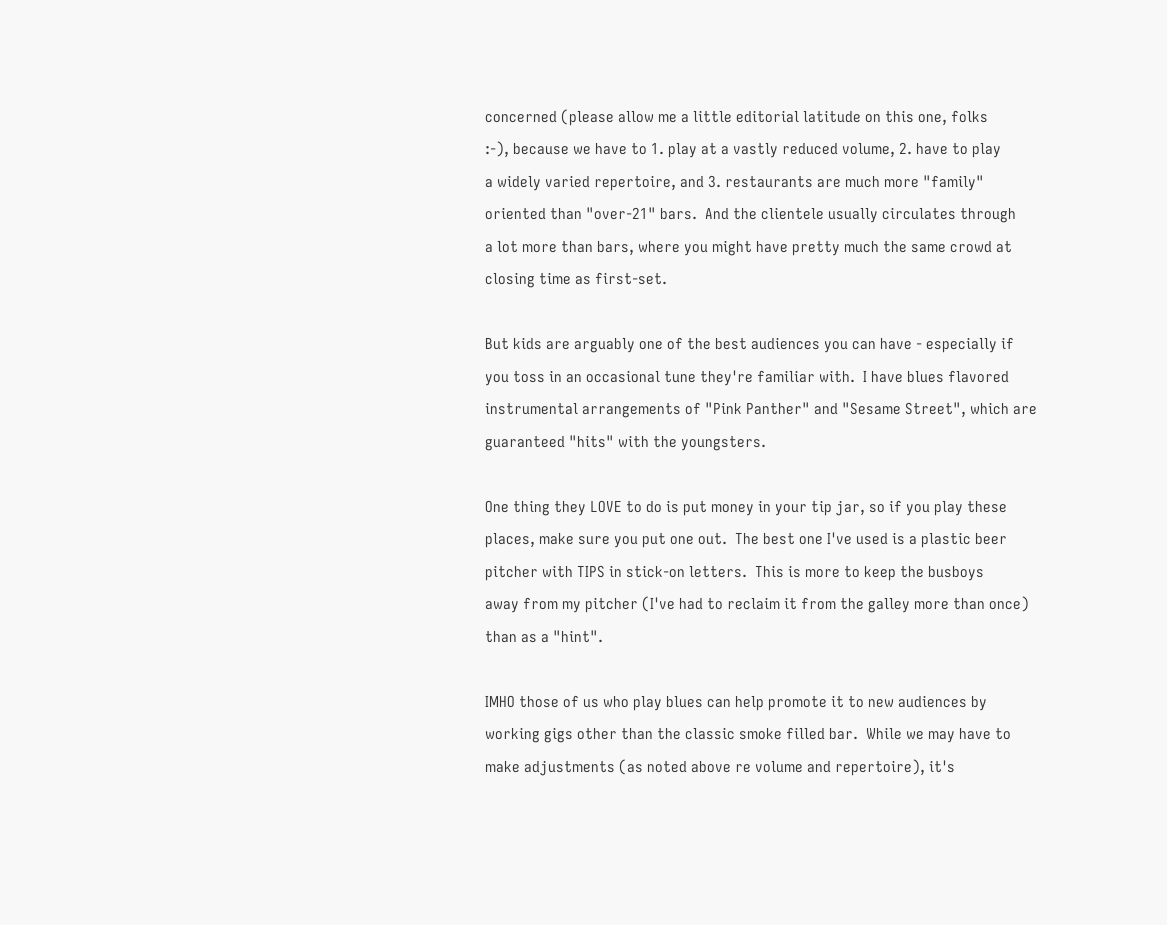concerned (please allow me a little editorial latitude on this one, folks
:-), because we have to 1. play at a vastly reduced volume, 2. have to play
a widely varied repertoire, and 3. restaurants are much more "family"
oriented than "over-21" bars.  And the clientele usually circulates through
a lot more than bars, where you might have pretty much the same crowd at
closing time as first-set.

But kids are arguably one of the best audiences you can have - especially if
you toss in an occasional tune they're familiar with.  I have blues flavored
instrumental arrangements of "Pink Panther" and "Sesame Street", which are
guaranteed "hits" with the youngsters.

One thing they LOVE to do is put money in your tip jar, so if you play these
places, make sure you put one out.  The best one I've used is a plastic beer
pitcher with TIPS in stick-on letters.  This is more to keep the busboys
away from my pitcher (I've had to reclaim it from the galley more than once)
than as a "hint".

IMHO those of us who play blues can help promote it to new audiences by
working gigs other than the classic smoke filled bar.  While we may have to
make adjustments (as noted above re volume and repertoire), it's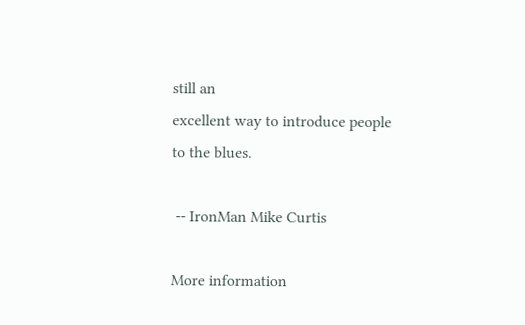still an
excellent way to introduce people to the blues.

 -- IronMan Mike Curtis

More information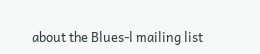about the Blues-l mailing list